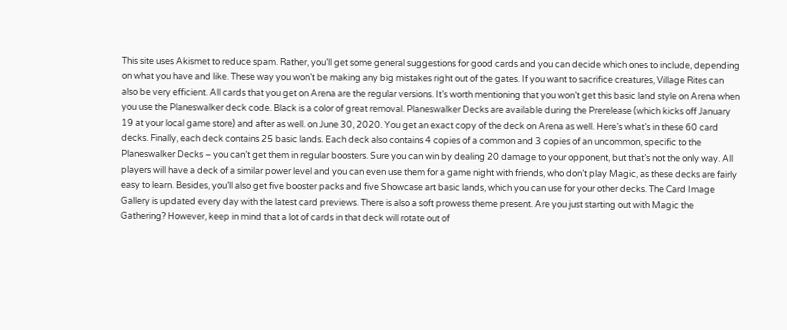This site uses Akismet to reduce spam. Rather, you’ll get some general suggestions for good cards and you can decide which ones to include, depending on what you have and like. These way you won’t be making any big mistakes right out of the gates. If you want to sacrifice creatures, Village Rites can also be very efficient. All cards that you get on Arena are the regular versions. It’s worth mentioning that you won’t get this basic land style on Arena when you use the Planeswalker deck code. Black is a color of great removal. Planeswalker Decks are available during the Prerelease (which kicks off January 19 at your local game store) and after as well. on June 30, 2020. You get an exact copy of the deck on Arena as well. Here’s what’s in these 60 card decks. Finally, each deck contains 25 basic lands. Each deck also contains 4 copies of a common and 3 copies of an uncommon, specific to the Planeswalker Decks – you can’t get them in regular boosters. Sure you can win by dealing 20 damage to your opponent, but that’s not the only way. All players will have a deck of a similar power level and you can even use them for a game night with friends, who don’t play Magic, as these decks are fairly easy to learn. Besides, you’ll also get five booster packs and five Showcase art basic lands, which you can use for your other decks. The Card Image Gallery is updated every day with the latest card previews. There is also a soft prowess theme present. Are you just starting out with Magic the Gathering? However, keep in mind that a lot of cards in that deck will rotate out of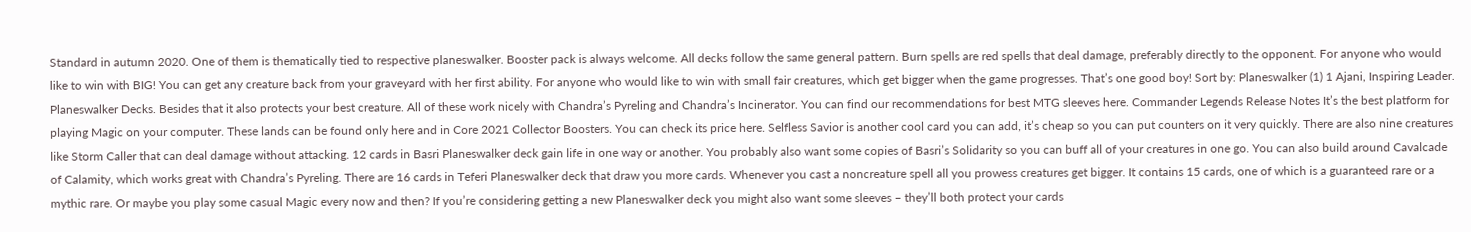Standard in autumn 2020. One of them is thematically tied to respective planeswalker. Booster pack is always welcome. All decks follow the same general pattern. Burn spells are red spells that deal damage, preferably directly to the opponent. For anyone who would like to win with BIG! You can get any creature back from your graveyard with her first ability. For anyone who would like to win with small fair creatures, which get bigger when the game progresses. That’s one good boy! Sort by: Planeswalker (1) 1 Ajani, Inspiring Leader. Planeswalker Decks. Besides that it also protects your best creature. All of these work nicely with Chandra’s Pyreling and Chandra’s Incinerator. You can find our recommendations for best MTG sleeves here. Commander Legends Release Notes It’s the best platform for playing Magic on your computer. These lands can be found only here and in Core 2021 Collector Boosters. You can check its price here. Selfless Savior is another cool card you can add, it’s cheap so you can put counters on it very quickly. There are also nine creatures like Storm Caller that can deal damage without attacking. 12 cards in Basri Planeswalker deck gain life in one way or another. You probably also want some copies of Basri’s Solidarity so you can buff all of your creatures in one go. You can also build around Cavalcade of Calamity, which works great with Chandra’s Pyreling. There are 16 cards in Teferi Planeswalker deck that draw you more cards. Whenever you cast a noncreature spell all you prowess creatures get bigger. It contains 15 cards, one of which is a guaranteed rare or a mythic rare. Or maybe you play some casual Magic every now and then? If you’re considering getting a new Planeswalker deck you might also want some sleeves – they’ll both protect your cards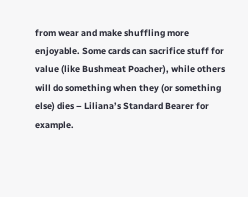from wear and make shuffling more enjoyable. Some cards can sacrifice stuff for value (like Bushmeat Poacher), while others will do something when they (or something else) dies – Liliana’s Standard Bearer for example.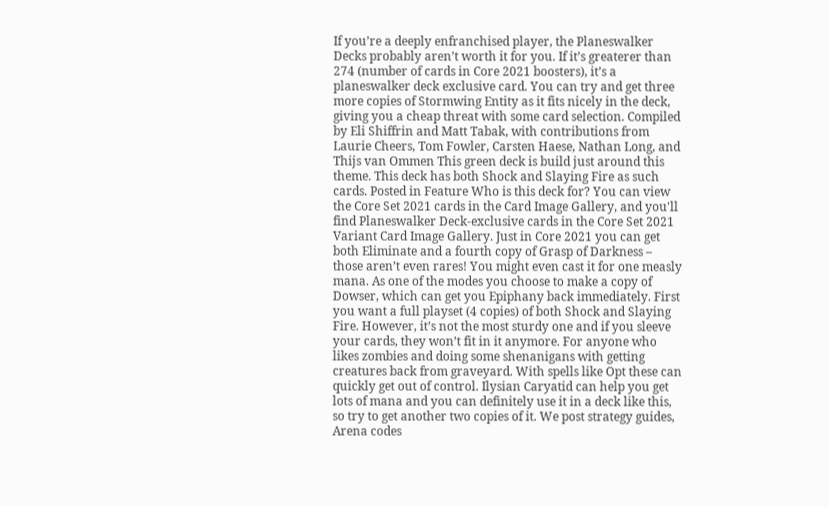If you’re a deeply enfranchised player, the Planeswalker Decks probably aren’t worth it for you. If it’s greaterer than 274 (number of cards in Core 2021 boosters), it’s a planeswalker deck exclusive card. You can try and get three more copies of Stormwing Entity as it fits nicely in the deck, giving you a cheap threat with some card selection. Compiled by Eli Shiffrin and Matt Tabak, with contributions from Laurie Cheers, Tom Fowler, Carsten Haese, Nathan Long, and Thijs van Ommen This green deck is build just around this theme. This deck has both Shock and Slaying Fire as such cards. Posted in Feature Who is this deck for? You can view the Core Set 2021 cards in the Card Image Gallery, and you'll find Planeswalker Deck-exclusive cards in the Core Set 2021 Variant Card Image Gallery. Just in Core 2021 you can get both Eliminate and a fourth copy of Grasp of Darkness – those aren’t even rares! You might even cast it for one measly mana. As one of the modes you choose to make a copy of Dowser, which can get you Epiphany back immediately. First you want a full playset (4 copies) of both Shock and Slaying Fire. However, it’s not the most sturdy one and if you sleeve your cards, they won’t fit in it anymore. For anyone who likes zombies and doing some shenanigans with getting creatures back from graveyard. With spells like Opt these can quickly get out of control. Ilysian Caryatid can help you get lots of mana and you can definitely use it in a deck like this, so try to get another two copies of it. We post strategy guides, Arena codes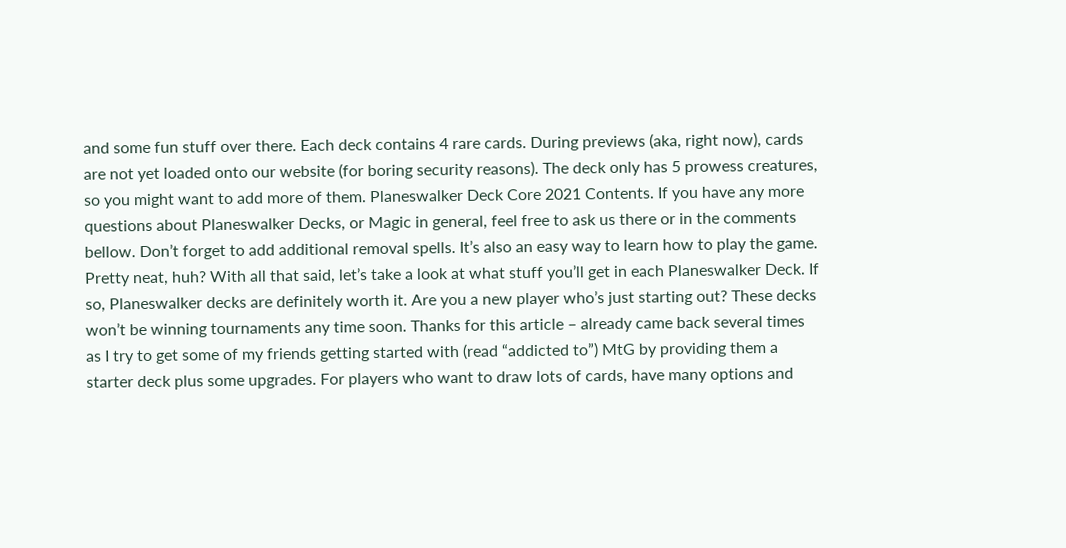and some fun stuff over there. Each deck contains 4 rare cards. During previews (aka, right now), cards are not yet loaded onto our website (for boring security reasons). The deck only has 5 prowess creatures, so you might want to add more of them. Planeswalker Deck Core 2021 Contents. If you have any more questions about Planeswalker Decks, or Magic in general, feel free to ask us there or in the comments bellow. Don’t forget to add additional removal spells. It’s also an easy way to learn how to play the game. Pretty neat, huh? With all that said, let’s take a look at what stuff you’ll get in each Planeswalker Deck. If so, Planeswalker decks are definitely worth it. Are you a new player who’s just starting out? These decks won’t be winning tournaments any time soon. Thanks for this article – already came back several times as I try to get some of my friends getting started with (read “addicted to”) MtG by providing them a starter deck plus some upgrades. For players who want to draw lots of cards, have many options and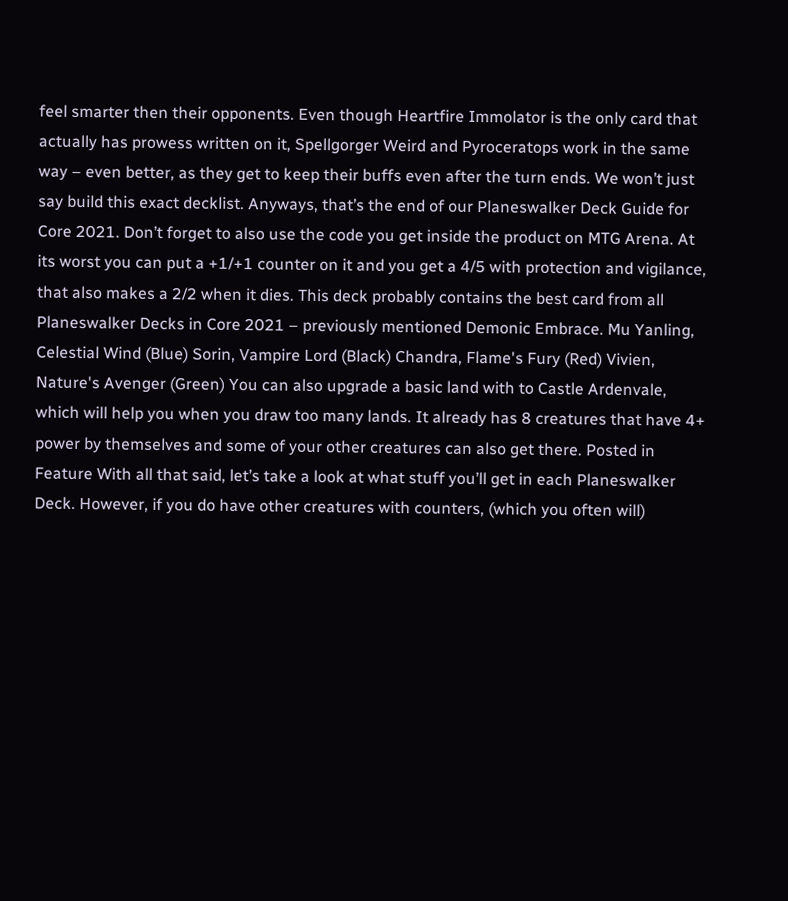feel smarter then their opponents. Even though Heartfire Immolator is the only card that actually has prowess written on it, Spellgorger Weird and Pyroceratops work in the same way – even better, as they get to keep their buffs even after the turn ends. We won’t just say build this exact decklist. Anyways, that’s the end of our Planeswalker Deck Guide for Core 2021. Don’t forget to also use the code you get inside the product on MTG Arena. At its worst you can put a +1/+1 counter on it and you get a 4/5 with protection and vigilance, that also makes a 2/2 when it dies. This deck probably contains the best card from all Planeswalker Decks in Core 2021 – previously mentioned Demonic Embrace. Mu Yanling, Celestial Wind (Blue) Sorin, Vampire Lord (Black) Chandra, Flame's Fury (Red) Vivien, Nature's Avenger (Green) You can also upgrade a basic land with to Castle Ardenvale, which will help you when you draw too many lands. It already has 8 creatures that have 4+ power by themselves and some of your other creatures can also get there. Posted in Feature With all that said, let’s take a look at what stuff you’ll get in each Planeswalker Deck. However, if you do have other creatures with counters, (which you often will)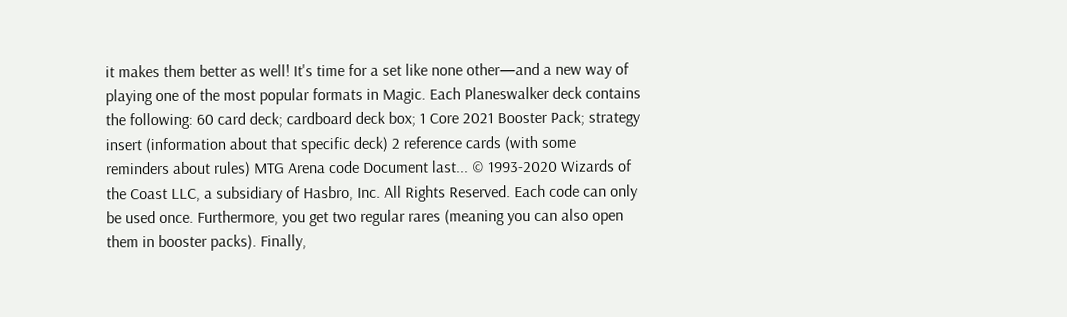it makes them better as well! It's time for a set like none other—and a new way of playing one of the most popular formats in Magic. Each Planeswalker deck contains the following: 60 card deck; cardboard deck box; 1 Core 2021 Booster Pack; strategy insert (information about that specific deck) 2 reference cards (with some reminders about rules) MTG Arena code Document last... © 1993-2020 Wizards of the Coast LLC, a subsidiary of Hasbro, Inc. All Rights Reserved. Each code can only be used once. Furthermore, you get two regular rares (meaning you can also open them in booster packs). Finally,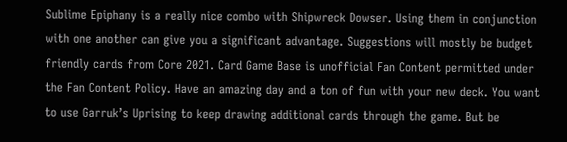Sublime Epiphany is a really nice combo with Shipwreck Dowser. Using them in conjunction with one another can give you a significant advantage. Suggestions will mostly be budget friendly cards from Core 2021. Card Game Base is unofficial Fan Content permitted under the Fan Content Policy. Have an amazing day and a ton of fun with your new deck. You want to use Garruk’s Uprising to keep drawing additional cards through the game. But be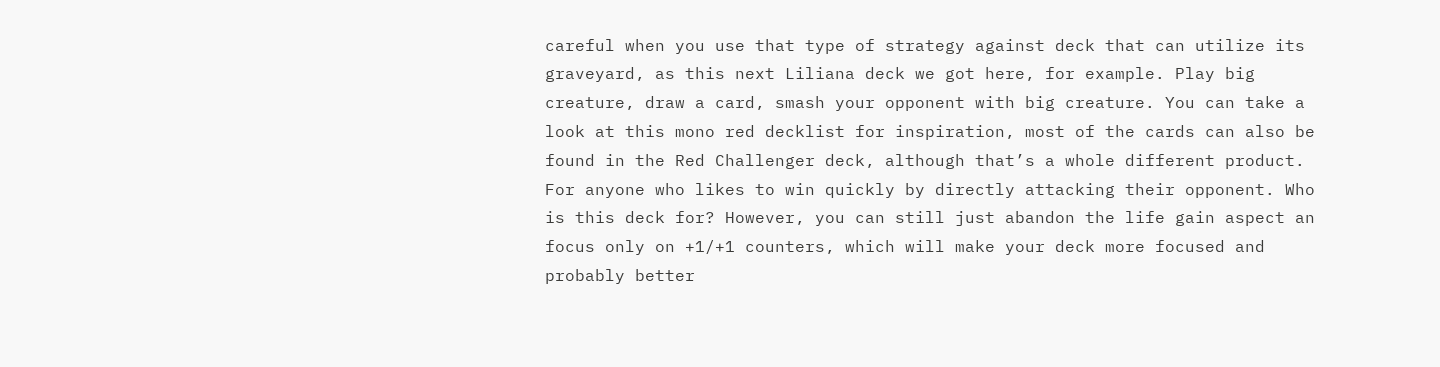careful when you use that type of strategy against deck that can utilize its graveyard, as this next Liliana deck we got here, for example. Play big creature, draw a card, smash your opponent with big creature. You can take a look at this mono red decklist for inspiration, most of the cards can also be found in the Red Challenger deck, although that’s a whole different product. For anyone who likes to win quickly by directly attacking their opponent. Who is this deck for? However, you can still just abandon the life gain aspect an focus only on +1/+1 counters, which will make your deck more focused and probably better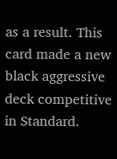as a result. This card made a new black aggressive deck competitive in Standard.